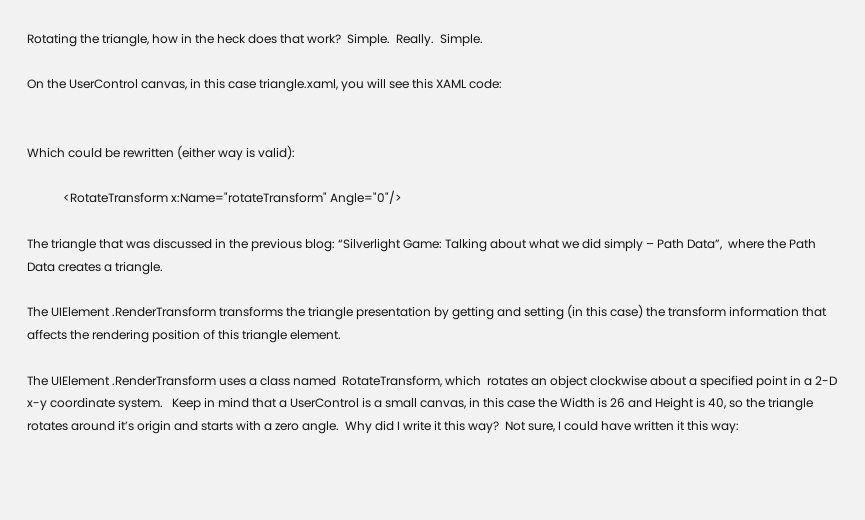Rotating the triangle, how in the heck does that work?  Simple.  Really.  Simple.

On the UserControl canvas, in this case triangle.xaml, you will see this XAML code:


Which could be rewritten (either way is valid):

            <RotateTransform x:Name="rotateTransform" Angle="0"/>

The triangle that was discussed in the previous blog: “Silverlight Game: Talking about what we did simply – Path Data”,  where the Path Data creates a triangle.

The UIElement .RenderTransform transforms the triangle presentation by getting and setting (in this case) the transform information that affects the rendering position of this triangle element.

The UIElement .RenderTransform uses a class named  RotateTransform, which  rotates an object clockwise about a specified point in a 2-D x-y coordinate system.   Keep in mind that a UserControl is a small canvas, in this case the Width is 26 and Height is 40, so the triangle rotates around it’s origin and starts with a zero angle.  Why did I write it this way?  Not sure, I could have written it this way: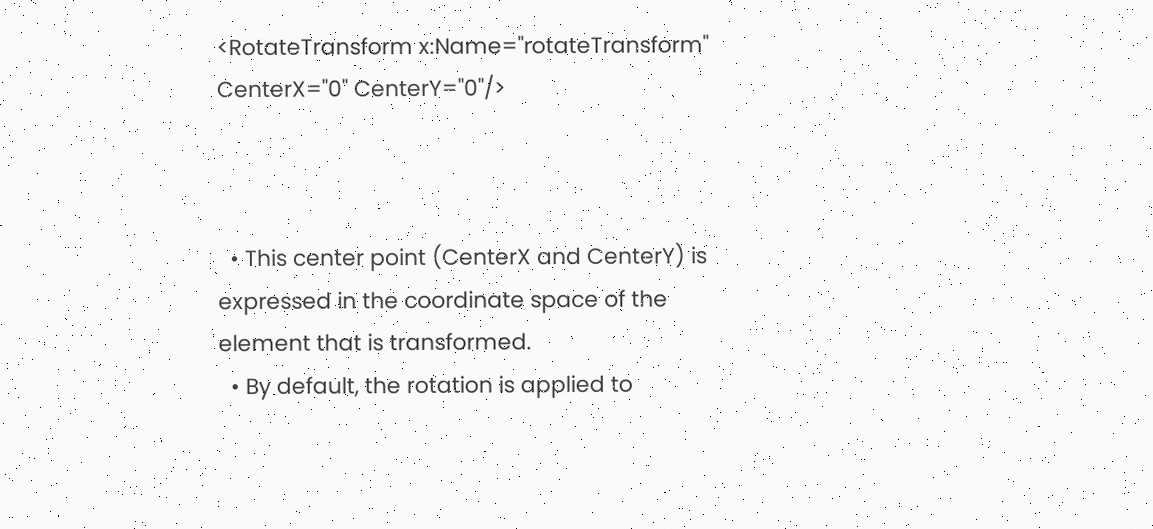<RotateTransform x:Name="rotateTransform" CenterX="0" CenterY="0"/>



  • This center point (CenterX and CenterY) is expressed in the coordinate space of the element that is transformed.
  • By default, the rotation is applied to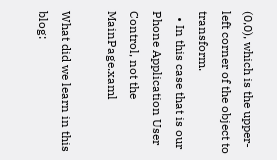(0,0), which is the upper-left corner of the object to transform.
  • In this case that is our Phone Application User Control, not the MainPage.xaml

What did we learn in this blog: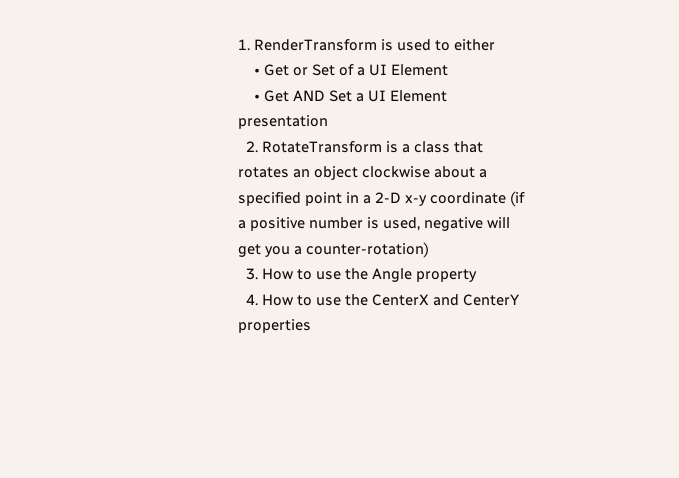1. RenderTransform is used to either
    • Get or Set of a UI Element
    • Get AND Set a UI Element presentation
  2. RotateTransform is a class that rotates an object clockwise about a specified point in a 2-D x-y coordinate (if a positive number is used, negative will get you a counter-rotation)
  3. How to use the Angle property
  4. How to use the CenterX and CenterY properties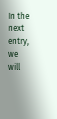In the next entry, we will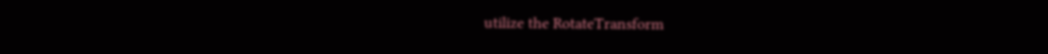utilize the RotateTransform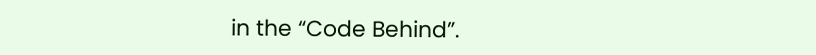in the “Code Behind”.